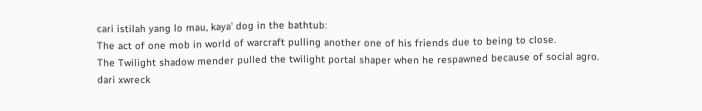cari istilah yang lo mau, kaya' dog in the bathtub:
The act of one mob in world of warcraft pulling another one of his friends due to being to close.
The Twilight shadow mender pulled the twilight portal shaper when he respawned because of social agro.
dari xwreck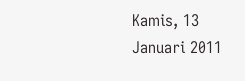Kamis, 13 Januari 2011